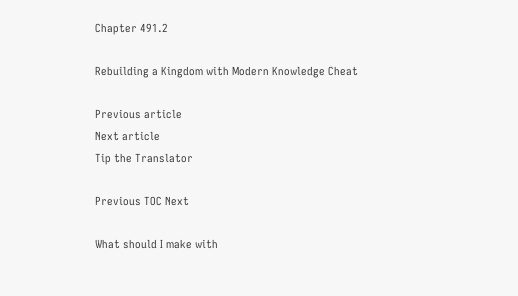Chapter 491.2

Rebuilding a Kingdom with Modern Knowledge Cheat

Previous article
Next article
Tip the Translator

Previous TOC Next

What should I make with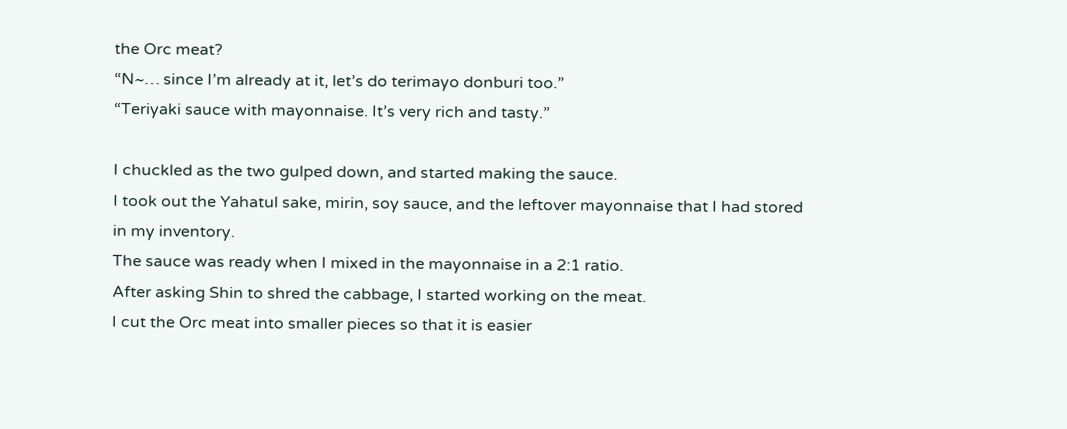the Orc meat?
“N~… since I’m already at it, let’s do terimayo donburi too.”
“Teriyaki sauce with mayonnaise. It’s very rich and tasty.”

I chuckled as the two gulped down, and started making the sauce.
I took out the Yahatul sake, mirin, soy sauce, and the leftover mayonnaise that I had stored in my inventory.
The sauce was ready when I mixed in the mayonnaise in a 2:1 ratio.
After asking Shin to shred the cabbage, I started working on the meat.
I cut the Orc meat into smaller pieces so that it is easier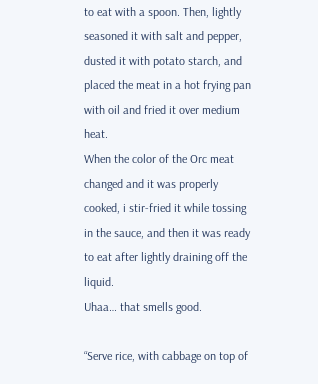to eat with a spoon. Then, lightly seasoned it with salt and pepper, dusted it with potato starch, and placed the meat in a hot frying pan with oil and fried it over medium heat.
When the color of the Orc meat changed and it was properly cooked, i stir-fried it while tossing in the sauce, and then it was ready to eat after lightly draining off the liquid.
Uhaa… that smells good.

“Serve rice, with cabbage on top of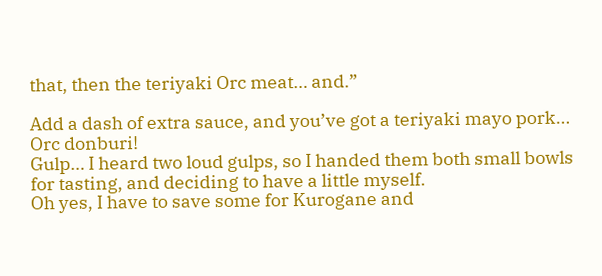that, then the teriyaki Orc meat… and.”

Add a dash of extra sauce, and you’ve got a teriyaki mayo pork… Orc donburi!
Gulp… I heard two loud gulps, so I handed them both small bowls for tasting, and deciding to have a little myself.
Oh yes, I have to save some for Kurogane and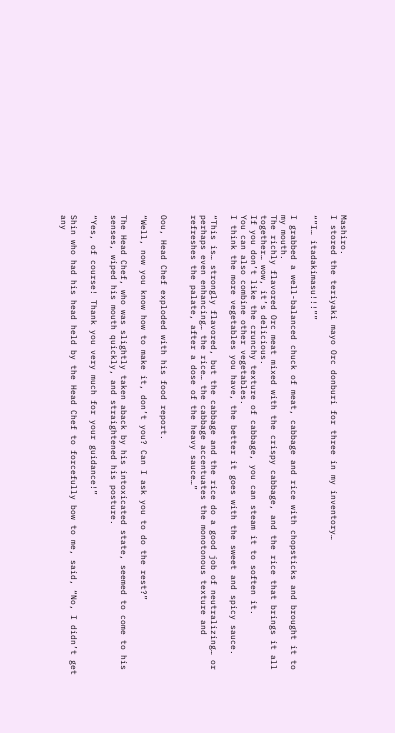Mashiro.
I stored the teriyaki mayo Orc donburi for three in my inventory…

“”I… itadakimasu!!!””

I grabbed a well-balanced chuck of meat, cabbage and rice with chopsticks and brought it to my mouth.
The richly flavored Orc meat mixed with the crispy cabbage, and the rice that brings it all together… wow, it’s delicious.
If you don’t like the crunchy texture of cabbage, you can steam it to soften it.
You can also combine other vegetables.
I think the more vegetables you have, the better it goes with the sweet and spicy sauce.

“This is… strongly flavored, but the cabbage and the rice do a good job of neutralizing… or perhaps even enhancing… the rice… the cabbage accentuates the monotonous texture and refreshes the palate, after a dose of the heavy sauce…”


Oou, Head Chef exploded with his food report.

“Well, now you know how to make it, don’t you? Can I ask you to do the rest?”

The Head Chef, who was slightly taken aback by his intoxicated state, seemed to come to his senses, wiped his mouth quickly, and straightened his posture.

“Yes, of course! Thank you very much for your guidance!”

Shin who had his head held by the Head Chef to forcefully bow to me, said, “No, I didn’t get any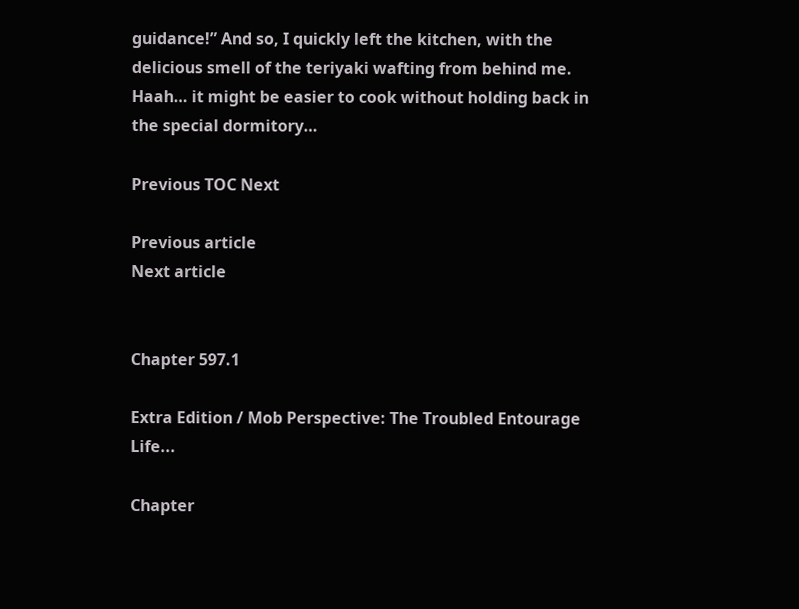guidance!” And so, I quickly left the kitchen, with the delicious smell of the teriyaki wafting from behind me.
Haah… it might be easier to cook without holding back in the special dormitory…

Previous TOC Next

Previous article
Next article


Chapter 597.1

Extra Edition / Mob Perspective: The Troubled Entourage Life...

Chapter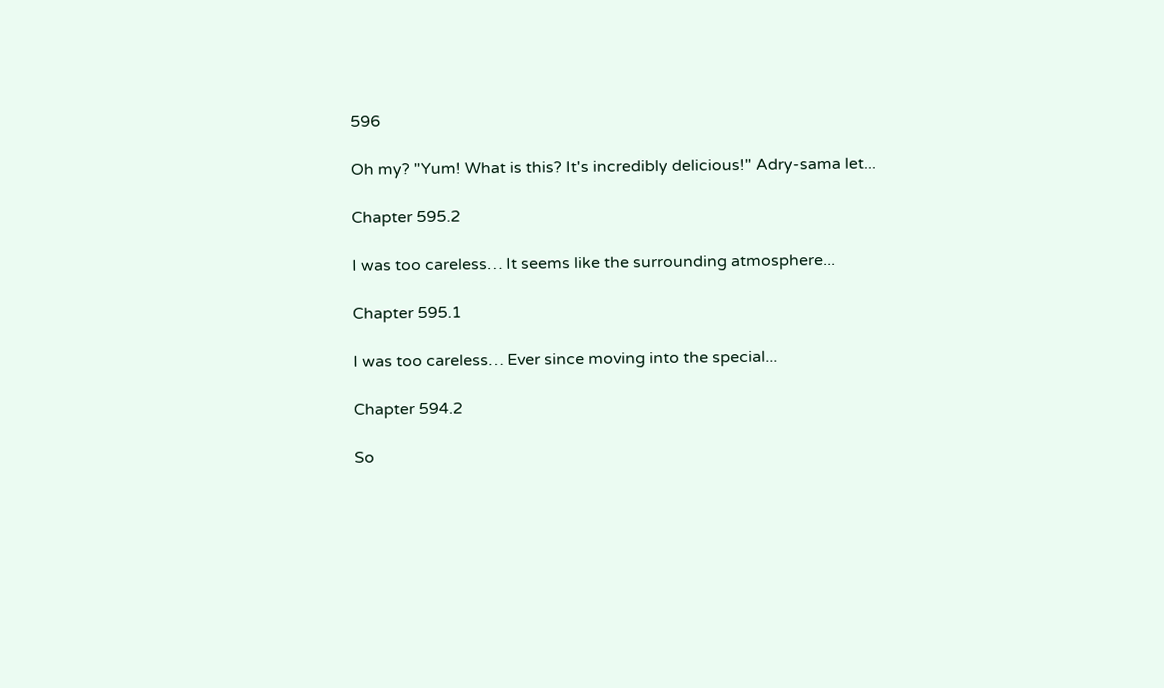596

Oh my? "Yum! What is this? It's incredibly delicious!" Adry-sama let...

Chapter 595.2

I was too careless… It seems like the surrounding atmosphere...

Chapter 595.1

I was too careless… Ever since moving into the special...

Chapter 594.2

So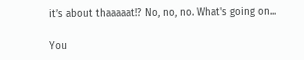it’s about thaaaaat!? No, no, no. What's going on...

You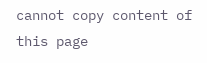cannot copy content of this page